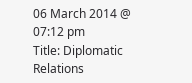06 March 2014 @ 07:12 pm
Title: Diplomatic Relations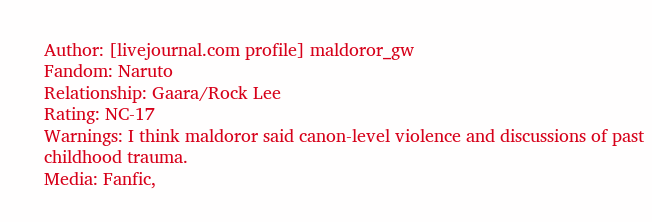Author: [livejournal.com profile] maldoror_gw
Fandom: Naruto
Relationship: Gaara/Rock Lee
Rating: NC-17
Warnings: I think maldoror said canon-level violence and discussions of past childhood trauma.
Media: Fanfic,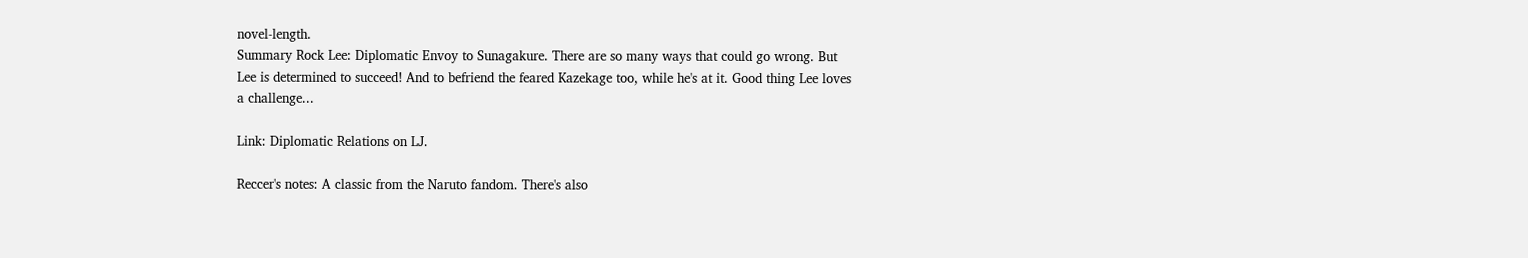novel-length.
Summary Rock Lee: Diplomatic Envoy to Sunagakure. There are so many ways that could go wrong. But Lee is determined to succeed! And to befriend the feared Kazekage too, while he's at it. Good thing Lee loves a challenge...

Link: Diplomatic Relations on LJ.

Reccer's notes: A classic from the Naruto fandom. There's also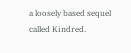a loosely based sequel called Kindred.